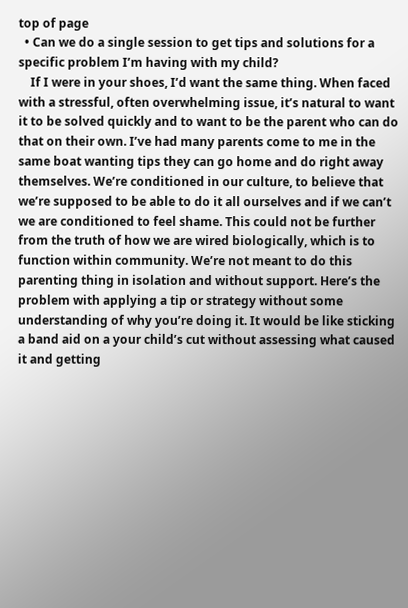top of page
  • Can we do a single session to get tips and solutions for a specific problem I’m having with my child?
    If I were in your shoes, I’d want the same thing. When faced with a stressful, often overwhelming issue, it’s natural to want it to be solved quickly and to want to be the parent who can do that on their own. I’ve had many parents come to me in the same boat wanting tips they can go home and do right away themselves. We’re conditioned in our culture, to believe that we’re supposed to be able to do it all ourselves and if we can’t we are conditioned to feel shame. This could not be further from the truth of how we are wired biologically, which is to function within community. We’re not meant to do this parenting thing in isolation and without support. Here’s the problem with applying a tip or strategy without some understanding of why you’re doing it. It would be like sticking a band aid on a your child’s cut without assessing what caused it and getting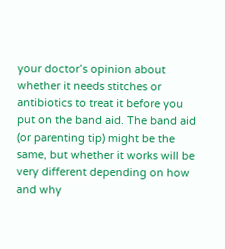your doctor’s opinion about whether it needs stitches or antibiotics to treat it before you put on the band aid. The band aid (or parenting tip) might be the same, but whether it works will be very different depending on how and why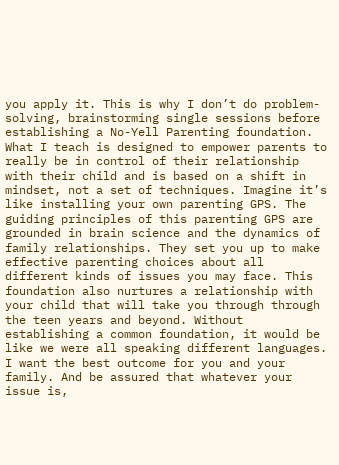you apply it. This is why I don’t do problem-solving, brainstorming single sessions before establishing a No-Yell Parenting foundation. What I teach is designed to empower parents to really be in control of their relationship with their child and is based on a shift in mindset, not a set of techniques. Imagine it’s like installing your own parenting GPS. The guiding principles of this parenting GPS are grounded in brain science and the dynamics of family relationships. They set you up to make effective parenting choices about all different kinds of issues you may face. This foundation also nurtures a relationship with your child that will take you through through the teen years and beyond. Without establishing a common foundation, it would be like we were all speaking different languages. I want the best outcome for you and your family. And be assured that whatever your issue is,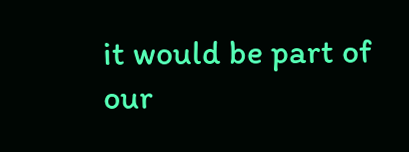it would be part of our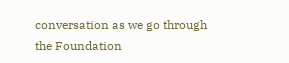conversation as we go through the Foundation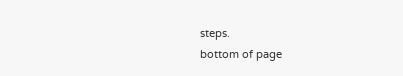steps.
bottom of page